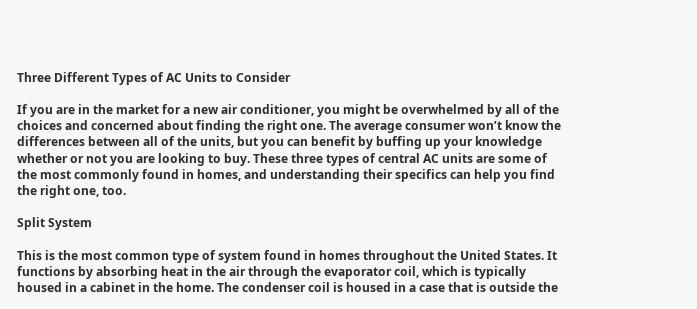Three Different Types of AC Units to Consider

If you are in the market for a new air conditioner, you might be overwhelmed by all of the choices and concerned about finding the right one. The average consumer won’t know the differences between all of the units, but you can benefit by buffing up your knowledge whether or not you are looking to buy. These three types of central AC units are some of the most commonly found in homes, and understanding their specifics can help you find the right one, too.

Split System

This is the most common type of system found in homes throughout the United States. It functions by absorbing heat in the air through the evaporator coil, which is typically housed in a cabinet in the home. The condenser coil is housed in a case that is outside the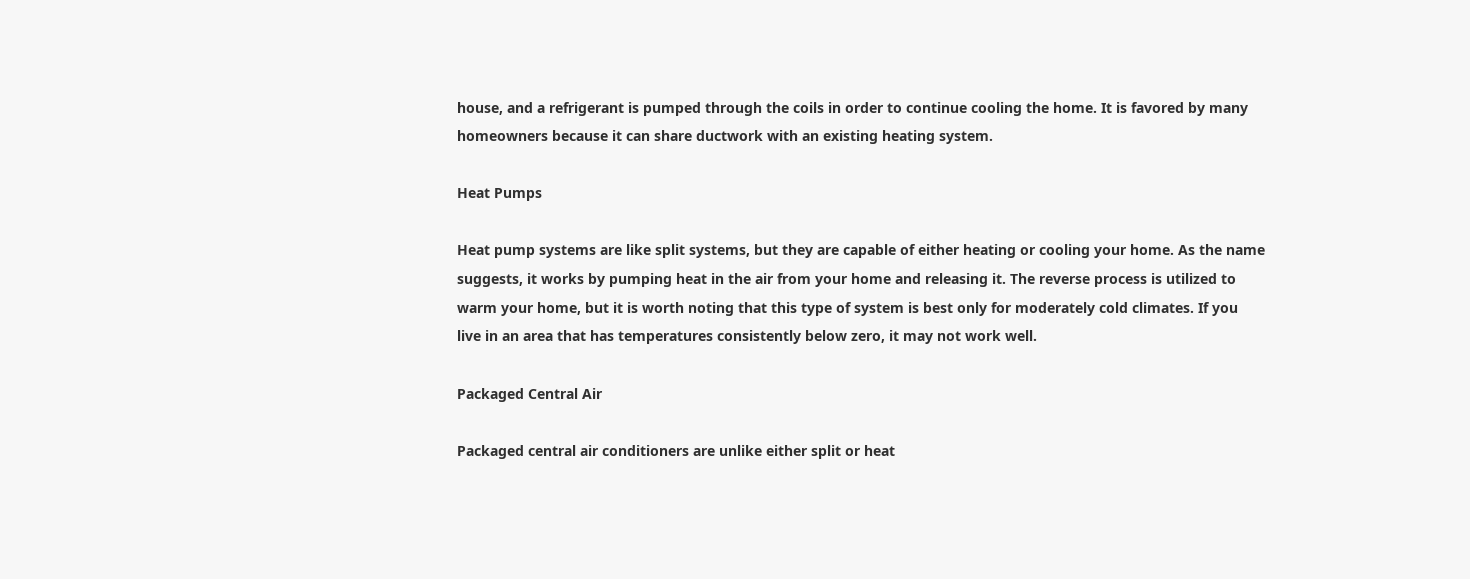house, and a refrigerant is pumped through the coils in order to continue cooling the home. It is favored by many homeowners because it can share ductwork with an existing heating system.

Heat Pumps

Heat pump systems are like split systems, but they are capable of either heating or cooling your home. As the name suggests, it works by pumping heat in the air from your home and releasing it. The reverse process is utilized to warm your home, but it is worth noting that this type of system is best only for moderately cold climates. If you live in an area that has temperatures consistently below zero, it may not work well.

Packaged Central Air

Packaged central air conditioners are unlike either split or heat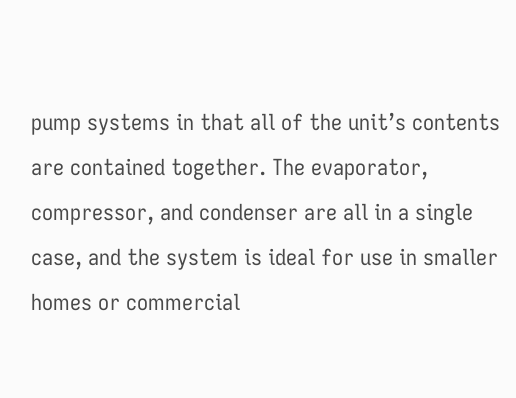pump systems in that all of the unit’s contents are contained together. The evaporator, compressor, and condenser are all in a single case, and the system is ideal for use in smaller homes or commercial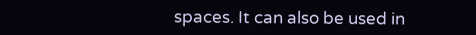spaces. It can also be used in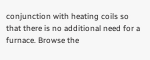conjunction with heating coils so that there is no additional need for a furnace. Browse the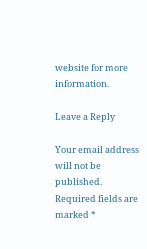website for more information.

Leave a Reply

Your email address will not be published. Required fields are marked *